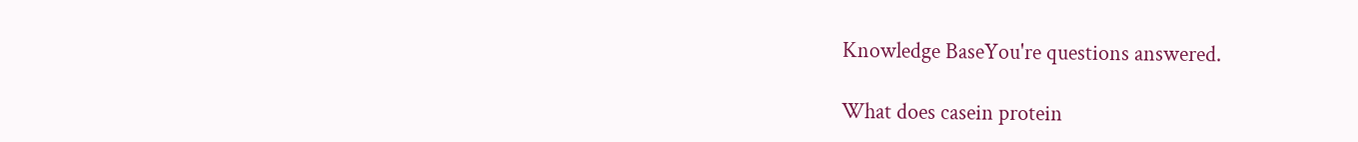Knowledge BaseYou're questions answered.

What does casein protein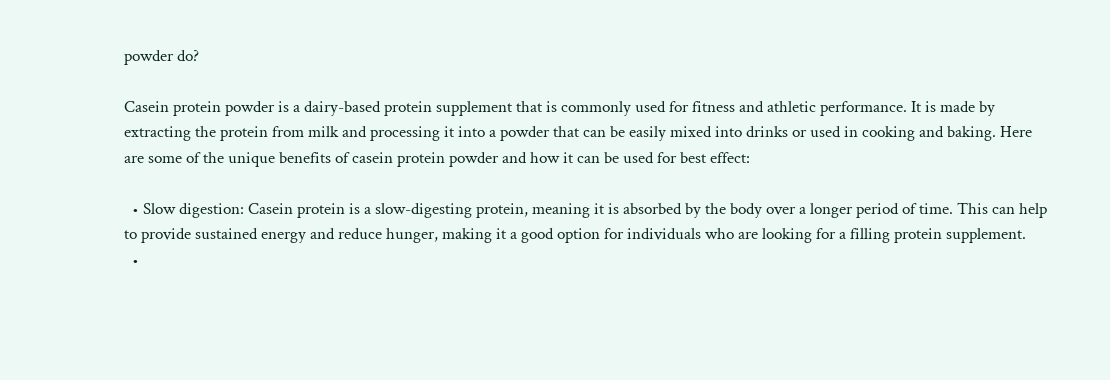powder do?

Casein protein powder is a dairy-based protein supplement that is commonly used for fitness and athletic performance. It is made by extracting the protein from milk and processing it into a powder that can be easily mixed into drinks or used in cooking and baking. Here are some of the unique benefits of casein protein powder and how it can be used for best effect:

  • Slow digestion: Casein protein is a slow-digesting protein, meaning it is absorbed by the body over a longer period of time. This can help to provide sustained energy and reduce hunger, making it a good option for individuals who are looking for a filling protein supplement.
  •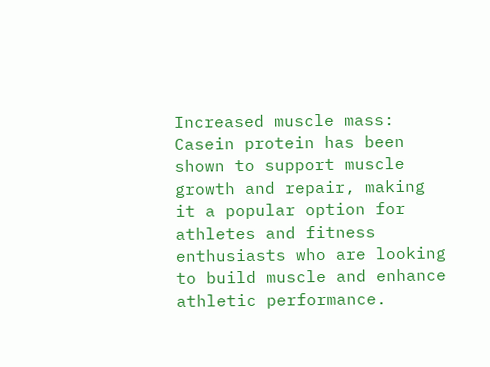Increased muscle mass: Casein protein has been shown to support muscle growth and repair, making it a popular option for athletes and fitness enthusiasts who are looking to build muscle and enhance athletic performance.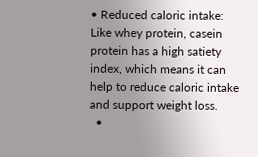• Reduced caloric intake: Like whey protein, casein protein has a high satiety index, which means it can help to reduce caloric intake and support weight loss.
  •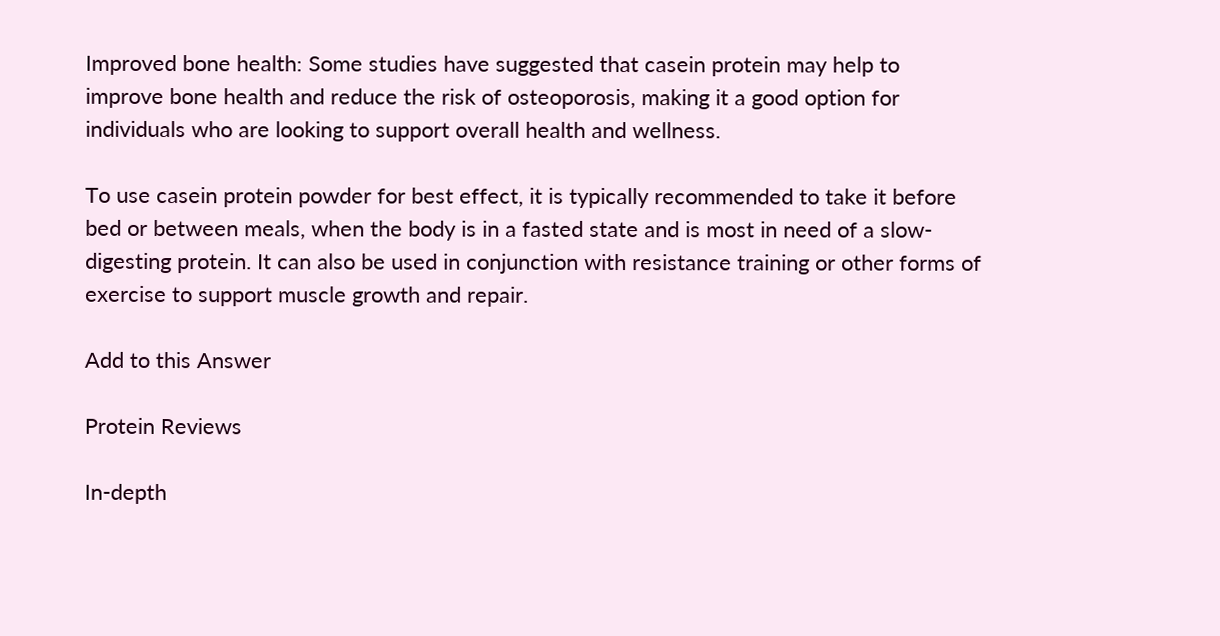Improved bone health: Some studies have suggested that casein protein may help to improve bone health and reduce the risk of osteoporosis, making it a good option for individuals who are looking to support overall health and wellness.

To use casein protein powder for best effect, it is typically recommended to take it before bed or between meals, when the body is in a fasted state and is most in need of a slow-digesting protein. It can also be used in conjunction with resistance training or other forms of exercise to support muscle growth and repair.

Add to this Answer

Protein Reviews

In-depth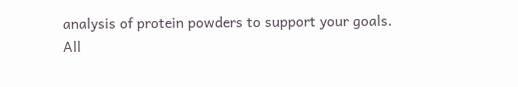analysis of protein powders to support your goals.
All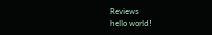Reviews
hello world!